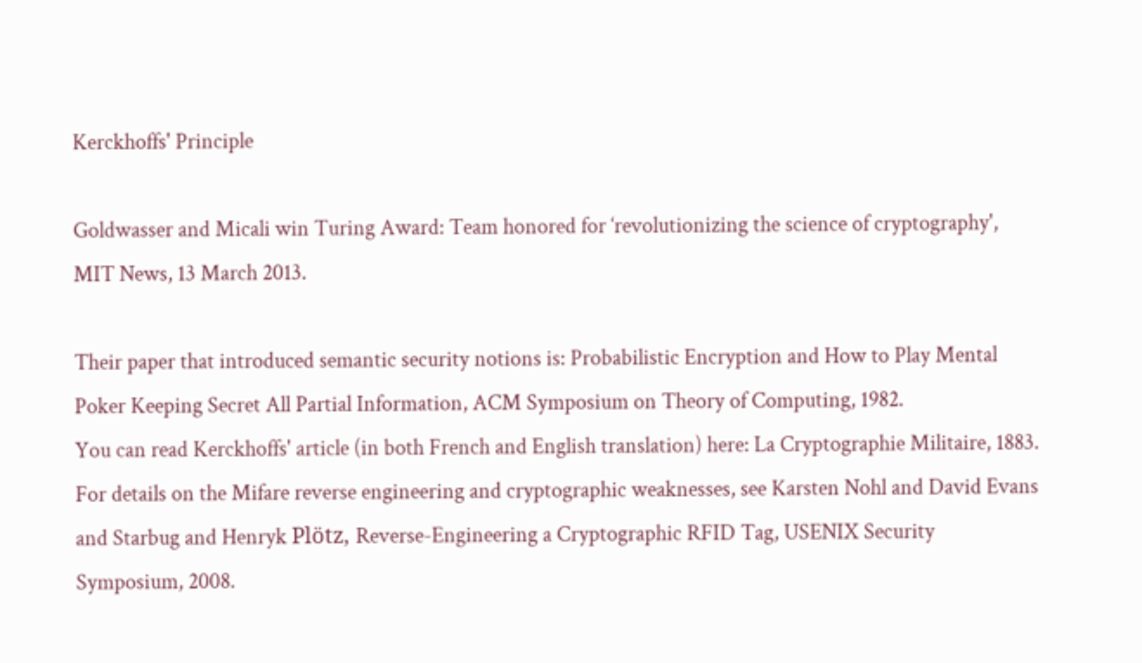Kerckhoffs' Principle

Goldwasser and Micali win Turing Award: Team honored for ‘revolutionizing the science of cryptography', MIT News, 13 March 2013.

Their paper that introduced semantic security notions is: Probabilistic Encryption and How to Play Mental Poker Keeping Secret All Partial Information, ACM Symposium on Theory of Computing, 1982.
You can read Kerckhoffs' article (in both French and English translation) here: La Cryptographie Militaire, 1883.
For details on the Mifare reverse engineering and cryptographic weaknesses, see Karsten Nohl and David Evans and Starbug and Henryk Plötz, Reverse-Engineering a Cryptographic RFID Tag, USENIX Security Symposium, 2008.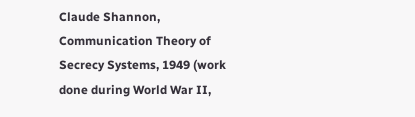Claude Shannon, Communication Theory of Secrecy Systems, 1949 (work done during World War II,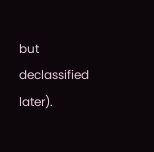but declassified later).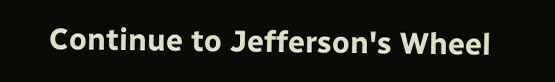Continue to Jefferson's Wheel